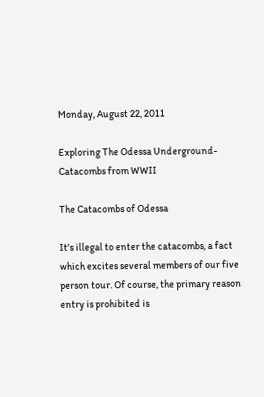Monday, August 22, 2011

Exploring The Odessa Underground- Catacombs from WWII

The Catacombs of Odessa

It's illegal to enter the catacombs, a fact which excites several members of our five person tour. Of course, the primary reason entry is prohibited is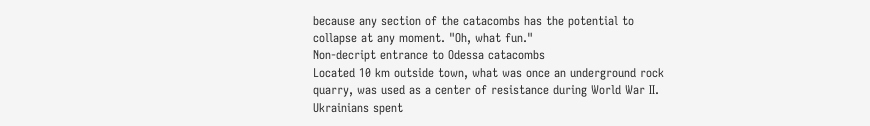because any section of the catacombs has the potential to collapse at any moment. "Oh, what fun."
Non-decript entrance to Odessa catacombs
Located 10 km outside town, what was once an underground rock quarry, was used as a center of resistance during World War II. Ukrainians spent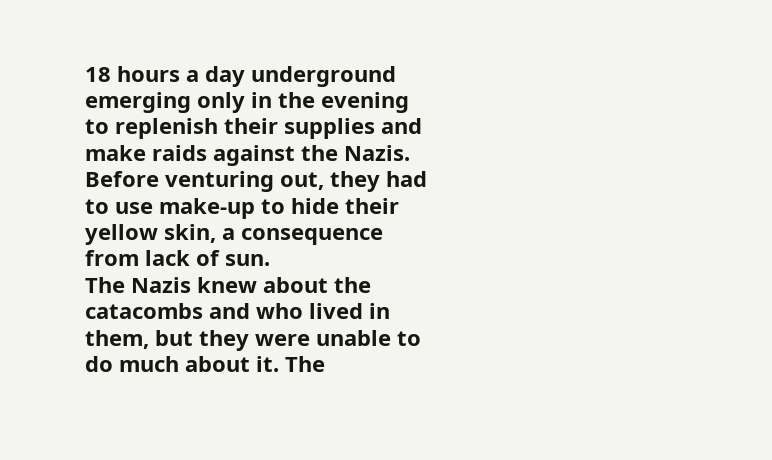18 hours a day underground emerging only in the evening to replenish their supplies and make raids against the Nazis. Before venturing out, they had to use make-up to hide their yellow skin, a consequence from lack of sun.
The Nazis knew about the catacombs and who lived in them, but they were unable to do much about it. The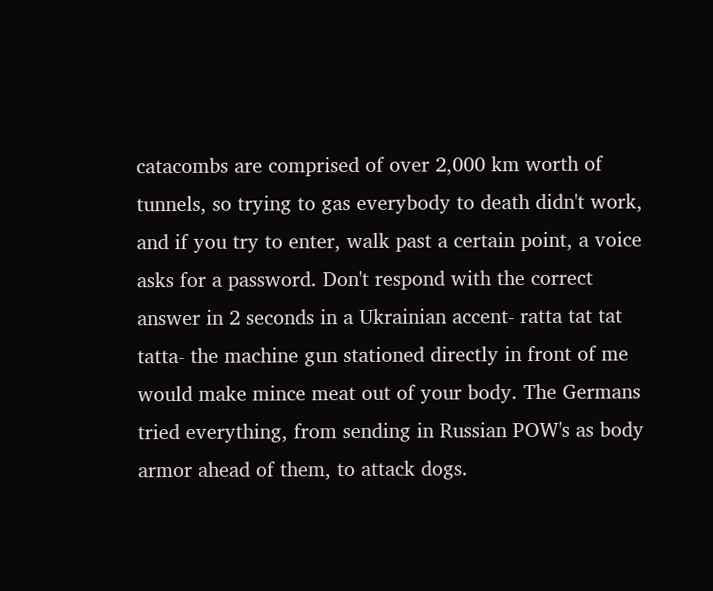catacombs are comprised of over 2,000 km worth of tunnels, so trying to gas everybody to death didn't work, and if you try to enter, walk past a certain point, a voice asks for a password. Don't respond with the correct answer in 2 seconds in a Ukrainian accent- ratta tat tat tatta- the machine gun stationed directly in front of me would make mince meat out of your body. The Germans tried everything, from sending in Russian POW's as body armor ahead of them, to attack dogs.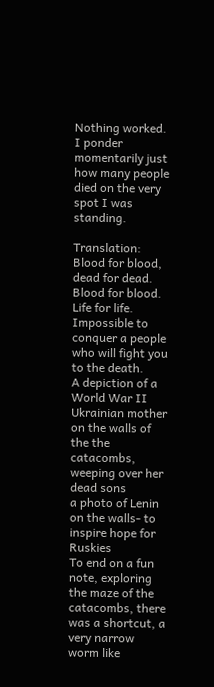Nothing worked. I ponder momentarily just how many people died on the very spot I was standing.

Translation: Blood for blood, dead for dead.
Blood for blood. Life for life. Impossible to conquer a people who will fight you to the death.
A depiction of a World War II Ukrainian mother on the walls of the the catacombs, weeping over her dead sons
a photo of Lenin on the walls- to inspire hope for Ruskies
To end on a fun note, exploring the maze of the catacombs, there was a shortcut, a very narrow worm like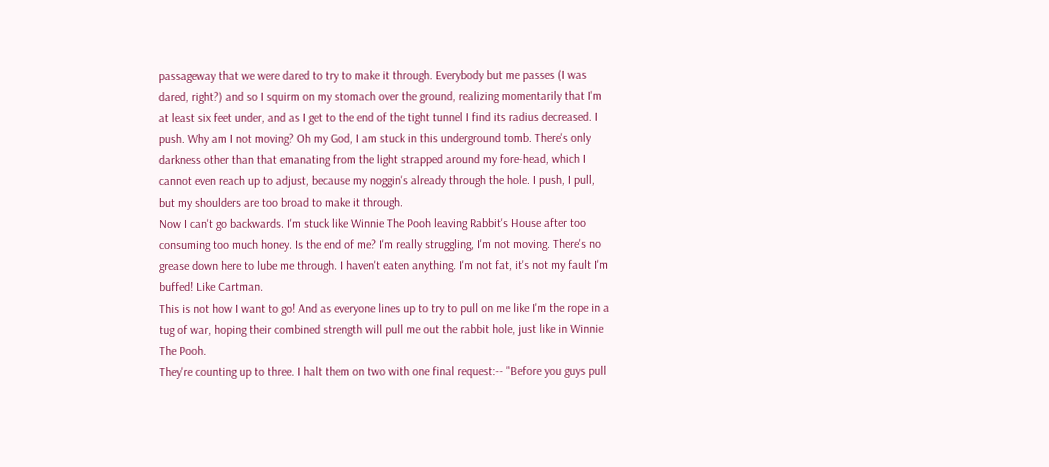passageway that we were dared to try to make it through. Everybody but me passes (I was dared, right?) and so I squirm on my stomach over the ground, realizing momentarily that I'm at least six feet under, and as I get to the end of the tight tunnel I find its radius decreased. I push. Why am I not moving? Oh my God, I am stuck in this underground tomb. There's only darkness other than that emanating from the light strapped around my fore-head, which I cannot even reach up to adjust, because my noggin's already through the hole. I push, I pull, but my shoulders are too broad to make it through.
Now I can't go backwards. I'm stuck like Winnie The Pooh leaving Rabbit's House after too consuming too much honey. Is the end of me? I'm really struggling, I'm not moving. There's no grease down here to lube me through. I haven't eaten anything. I'm not fat, it's not my fault I'm buffed! Like Cartman.
This is not how I want to go! And as everyone lines up to try to pull on me like I'm the rope in a tug of war, hoping their combined strength will pull me out the rabbit hole, just like in Winnie The Pooh.
They're counting up to three. I halt them on two with one final request:-- "Before you guys pull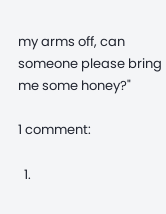my arms off, can someone please bring me some honey?"

1 comment:

  1.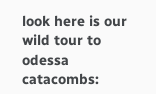look here is our wild tour to odessa catacombs: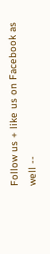Follow us + like us on Facebook as well --